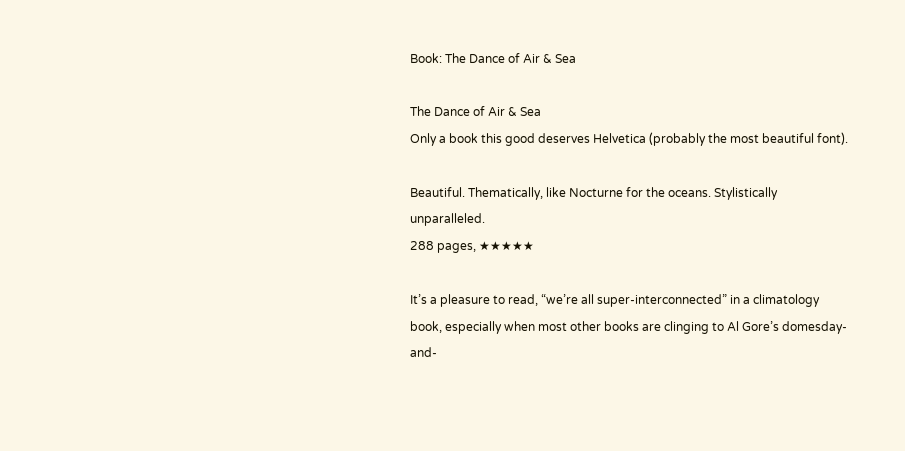Book: The Dance of Air & Sea

The Dance of Air & Sea
Only a book this good deserves Helvetica (probably the most beautiful font).

Beautiful. Thematically, like Nocturne for the oceans. Stylistically unparalleled.
288 pages, ★★★★★

It’s a pleasure to read, “we’re all super-interconnected” in a climatology book, especially when most other books are clinging to Al Gore’s domesday-and-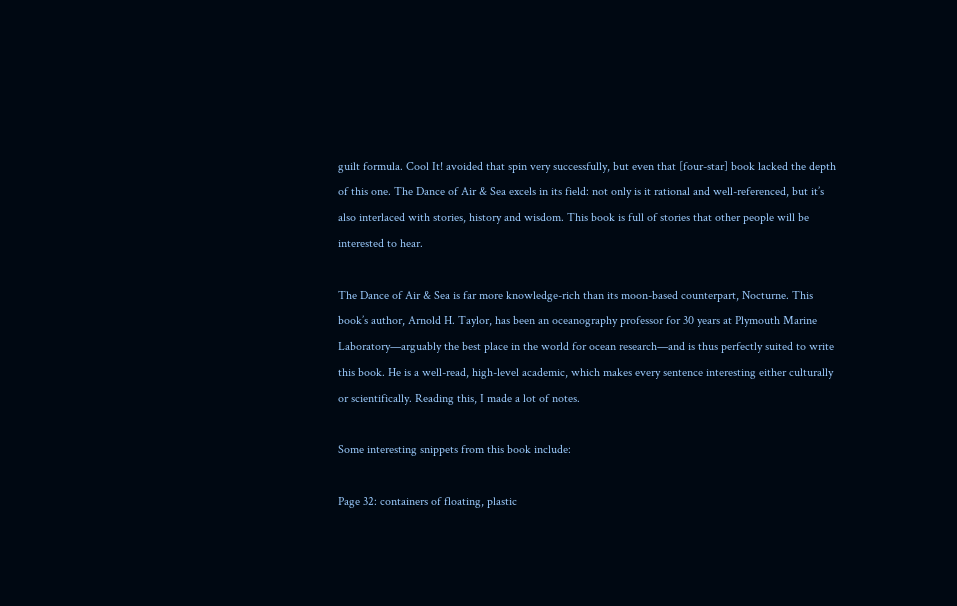guilt formula. Cool It! avoided that spin very successfully, but even that [four-star] book lacked the depth of this one. The Dance of Air & Sea excels in its field: not only is it rational and well-referenced, but it’s also interlaced with stories, history and wisdom. This book is full of stories that other people will be interested to hear.

The Dance of Air & Sea is far more knowledge-rich than its moon-based counterpart, Nocturne. This book’s author, Arnold H. Taylor, has been an oceanography professor for 30 years at Plymouth Marine Laboratory—arguably the best place in the world for ocean research—and is thus perfectly suited to write this book. He is a well-read, high-level academic, which makes every sentence interesting either culturally or scientifically. Reading this, I made a lot of notes.

Some interesting snippets from this book include:

Page 32: containers of floating, plastic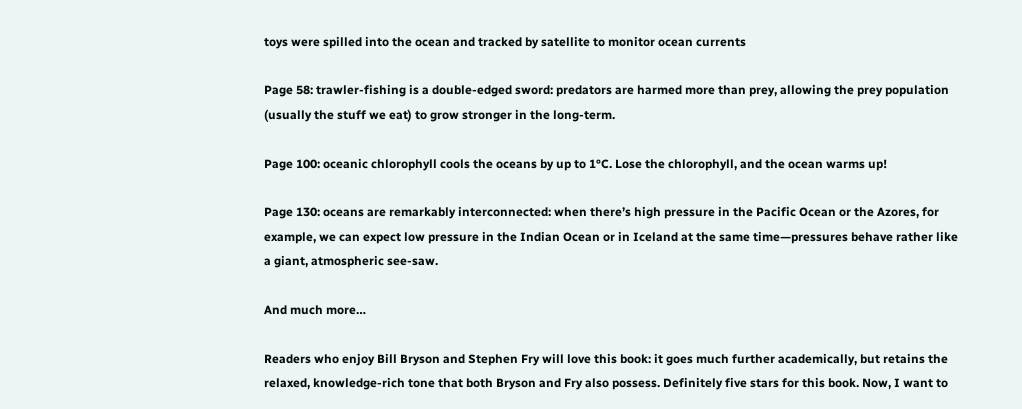toys were spilled into the ocean and tracked by satellite to monitor ocean currents

Page 58: trawler-fishing is a double-edged sword: predators are harmed more than prey, allowing the prey population (usually the stuff we eat) to grow stronger in the long-term.

Page 100: oceanic chlorophyll cools the oceans by up to 1°C. Lose the chlorophyll, and the ocean warms up!

Page 130: oceans are remarkably interconnected: when there’s high pressure in the Pacific Ocean or the Azores, for example, we can expect low pressure in the Indian Ocean or in Iceland at the same time—pressures behave rather like a giant, atmospheric see-saw.

And much more…

Readers who enjoy Bill Bryson and Stephen Fry will love this book: it goes much further academically, but retains the relaxed, knowledge-rich tone that both Bryson and Fry also possess. Definitely five stars for this book. Now, I want to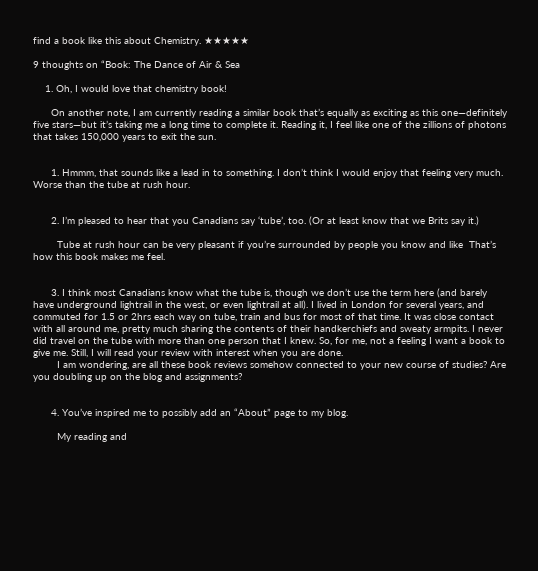find a book like this about Chemistry. ★★★★★

9 thoughts on “Book: The Dance of Air & Sea

    1. Oh, I would love that chemistry book!

      On another note, I am currently reading a similar book that’s equally as exciting as this one—definitely five stars—but it’s taking me a long time to complete it. Reading it, I feel like one of the zillions of photons that takes 150,000 years to exit the sun.


      1. Hmmm, that sounds like a lead in to something. I don’t think I would enjoy that feeling very much. Worse than the tube at rush hour.


      2. I’m pleased to hear that you Canadians say ‘tube’, too. (Or at least know that we Brits say it.)

        Tube at rush hour can be very pleasant if you’re surrounded by people you know and like  That’s how this book makes me feel.


      3. I think most Canadians know what the tube is, though we don’t use the term here (and barely have underground lightrail in the west, or even lightrail at all). I lived in London for several years, and commuted for 1.5 or 2hrs each way on tube, train and bus for most of that time. It was close contact with all around me, pretty much sharing the contents of their handkerchiefs and sweaty armpits. I never did travel on the tube with more than one person that I knew. So, for me, not a feeling I want a book to give me. Still, I will read your review with interest when you are done.
        I am wondering, are all these book reviews somehow connected to your new course of studies? Are you doubling up on the blog and assignments?


      4. You’ve inspired me to possibly add an “About” page to my blog.

        My reading and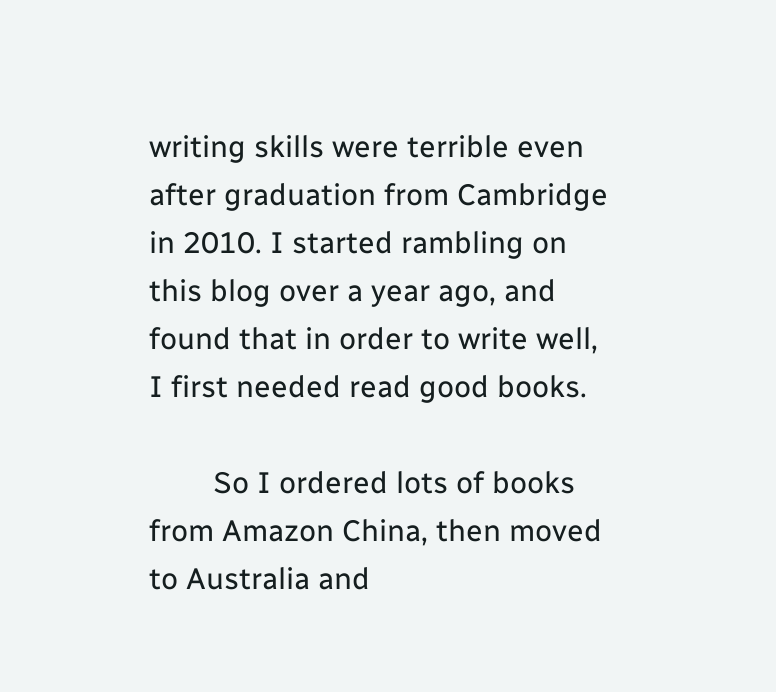writing skills were terrible even after graduation from Cambridge in 2010. I started rambling on this blog over a year ago, and found that in order to write well, I first needed read good books.

        So I ordered lots of books from Amazon China, then moved to Australia and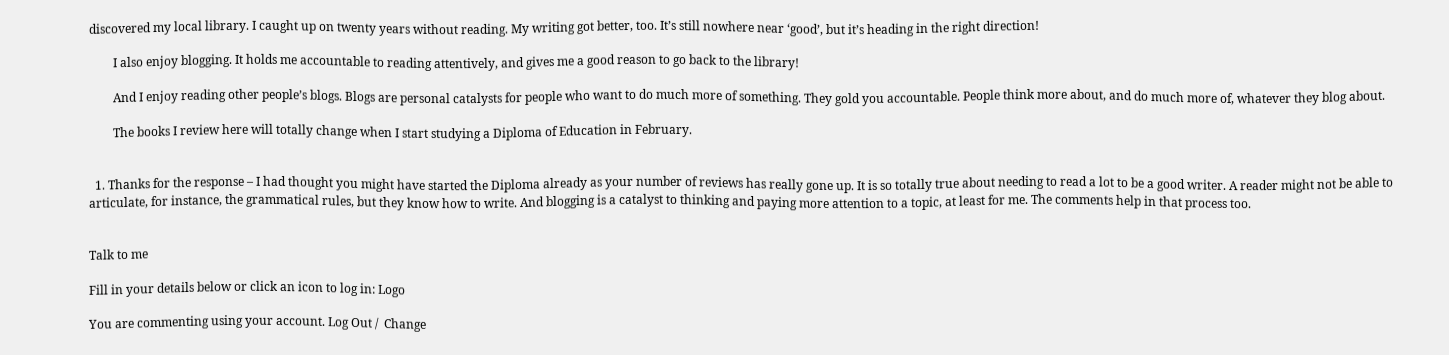discovered my local library. I caught up on twenty years without reading. My writing got better, too. It’s still nowhere near ‘good’, but it’s heading in the right direction!

        I also enjoy blogging. It holds me accountable to reading attentively, and gives me a good reason to go back to the library!

        And I enjoy reading other people’s blogs. Blogs are personal catalysts for people who want to do much more of something. They gold you accountable. People think more about, and do much more of, whatever they blog about.

        The books I review here will totally change when I start studying a Diploma of Education in February.


  1. Thanks for the response – I had thought you might have started the Diploma already as your number of reviews has really gone up. It is so totally true about needing to read a lot to be a good writer. A reader might not be able to articulate, for instance, the grammatical rules, but they know how to write. And blogging is a catalyst to thinking and paying more attention to a topic, at least for me. The comments help in that process too.


Talk to me

Fill in your details below or click an icon to log in: Logo

You are commenting using your account. Log Out /  Change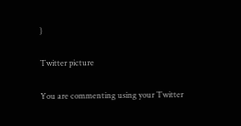)

Twitter picture

You are commenting using your Twitter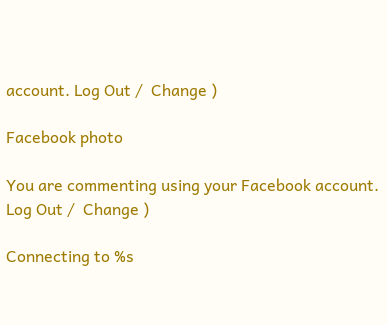account. Log Out /  Change )

Facebook photo

You are commenting using your Facebook account. Log Out /  Change )

Connecting to %s